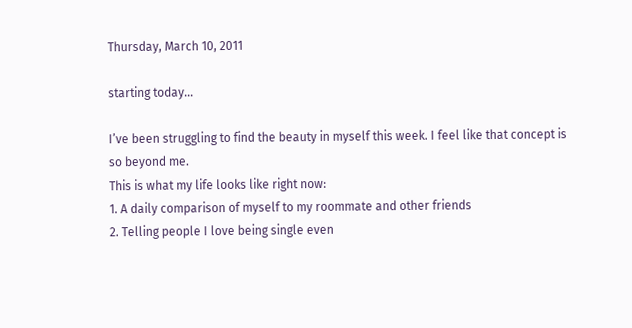Thursday, March 10, 2011

starting today...

I’ve been struggling to find the beauty in myself this week. I feel like that concept is so beyond me.
This is what my life looks like right now:
1. A daily comparison of myself to my roommate and other friends
2. Telling people I love being single even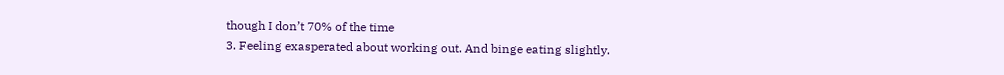though I don’t 70% of the time
3. Feeling exasperated about working out. And binge eating slightly.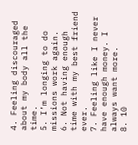4. Feeling discouraged about my body all the time.
5. I’m longing to do missions work again.
6. Not having enough time with my best friend ever.
7. Feeling like I never have enough money. I always want more.
8. 10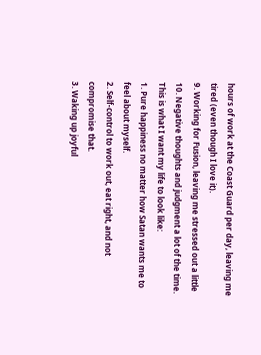hours of work at the Coast Guard per day, leaving me tired (even though I love it).
9. Working for Fusion, leaving me stressed out a little
10. Negative thoughts and judgment a lot of the time.
This is what I want my life to look like:
1. Pure happiness no matter how Satan wants me to feel about myself.
2. Self-control to work out, eat right, and not compromise that.
3. Waking up joyful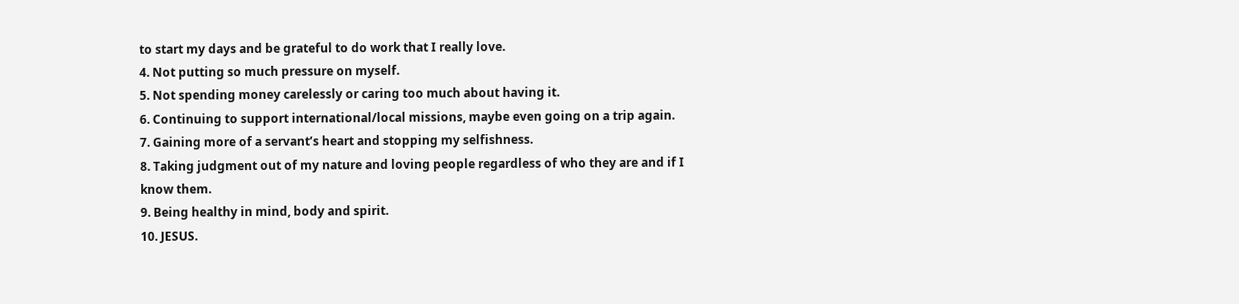to start my days and be grateful to do work that I really love.
4. Not putting so much pressure on myself.
5. Not spending money carelessly or caring too much about having it.
6. Continuing to support international/local missions, maybe even going on a trip again.
7. Gaining more of a servant’s heart and stopping my selfishness.
8. Taking judgment out of my nature and loving people regardless of who they are and if I know them.
9. Being healthy in mind, body and spirit.
10. JESUS.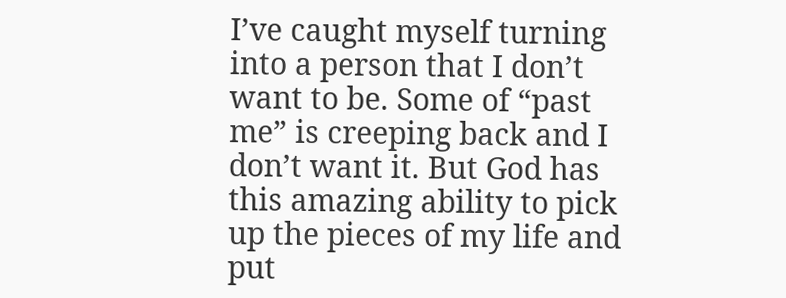I’ve caught myself turning into a person that I don’t want to be. Some of “past me” is creeping back and I don’t want it. But God has this amazing ability to pick up the pieces of my life and put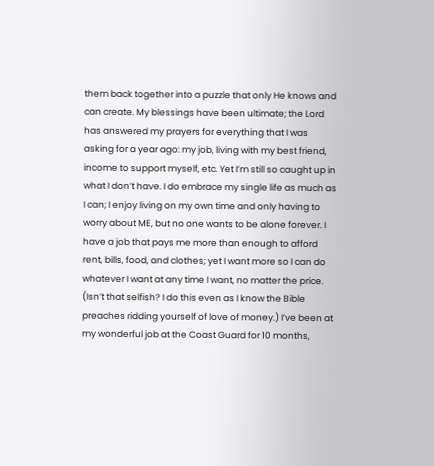them back together into a puzzle that only He knows and can create. My blessings have been ultimate; the Lord has answered my prayers for everything that I was asking for a year ago: my job, living with my best friend, income to support myself, etc. Yet I’m still so caught up in what I don’t have. I do embrace my single life as much as I can; I enjoy living on my own time and only having to worry about ME, but no one wants to be alone forever. I have a job that pays me more than enough to afford rent, bills, food, and clothes; yet I want more so I can do whatever I want at any time I want, no matter the price. (Isn’t that selfish? I do this even as I know the Bible preaches ridding yourself of love of money.) I’ve been at my wonderful job at the Coast Guard for 10 months,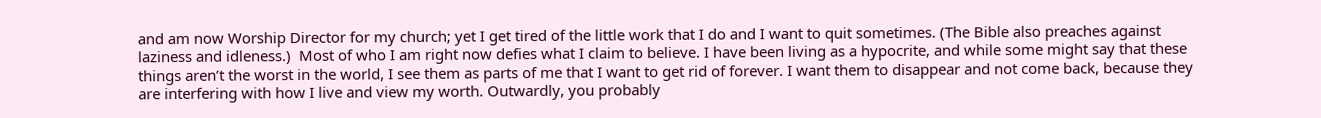and am now Worship Director for my church; yet I get tired of the little work that I do and I want to quit sometimes. (The Bible also preaches against laziness and idleness.)  Most of who I am right now defies what I claim to believe. I have been living as a hypocrite, and while some might say that these things aren’t the worst in the world, I see them as parts of me that I want to get rid of forever. I want them to disappear and not come back, because they are interfering with how I live and view my worth. Outwardly, you probably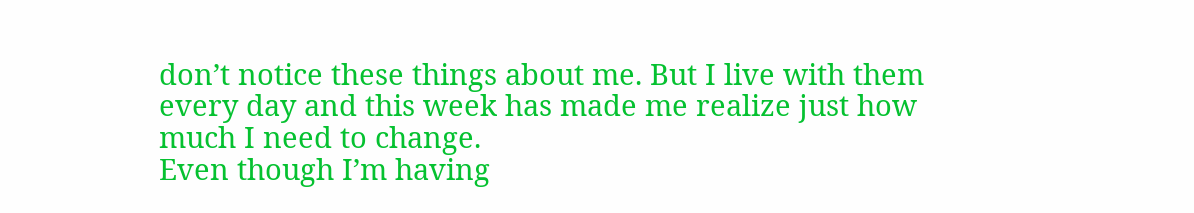don’t notice these things about me. But I live with them every day and this week has made me realize just how much I need to change.
Even though I’m having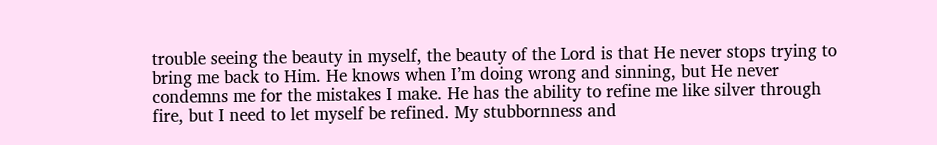trouble seeing the beauty in myself, the beauty of the Lord is that He never stops trying to bring me back to Him. He knows when I’m doing wrong and sinning, but He never condemns me for the mistakes I make. He has the ability to refine me like silver through fire, but I need to let myself be refined. My stubbornness and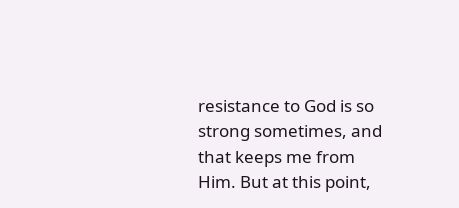resistance to God is so strong sometimes, and that keeps me from Him. But at this point,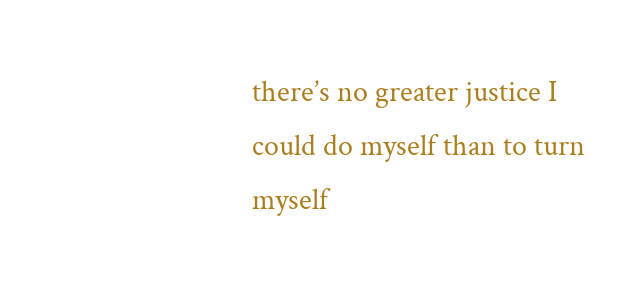there’s no greater justice I could do myself than to turn myself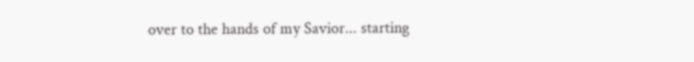over to the hands of my Savior... starting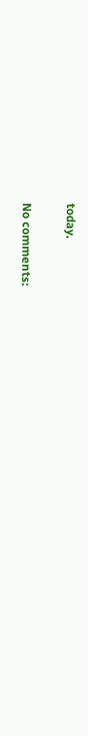today.

No comments: